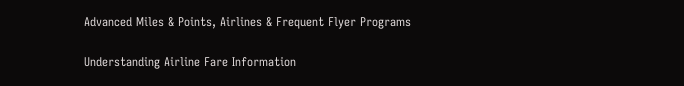Advanced Miles & Points, Airlines & Frequent Flyer Programs

Understanding Airline Fare Information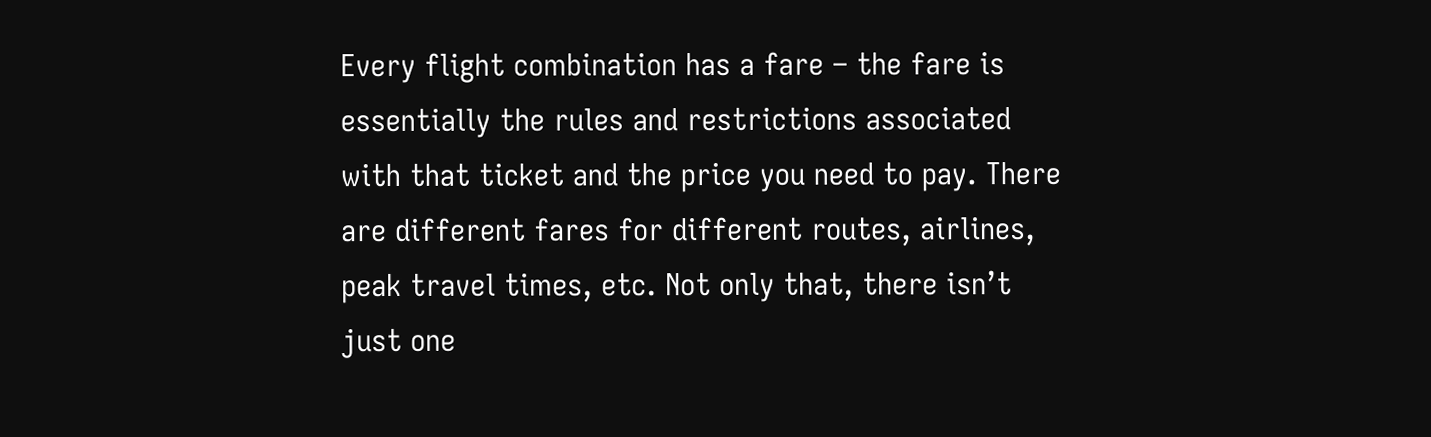Every flight combination has a fare – the fare is essentially the rules and restrictions associated with that ticket and the price you need to pay. There are different fares for different routes, airlines, peak travel times, etc. Not only that, there isn’t just one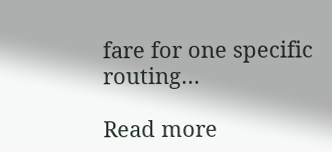fare for one specific routing…

Read more